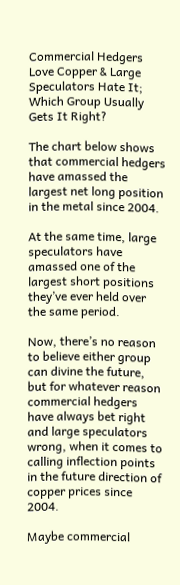Commercial Hedgers Love Copper & Large Speculators Hate It; Which Group Usually Gets It Right?

The chart below shows that commercial hedgers have amassed the largest net long position in the metal since 2004.

At the same time, large speculators have amassed one of the largest short positions they’ve ever held over the same period.

Now, there’s no reason to believe either group can divine the future, but for whatever reason commercial hedgers have always bet right and large speculators wrong, when it comes to calling inflection points in the future direction of copper prices since 2004.

Maybe commercial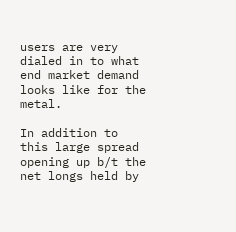users are very dialed in to what end market demand looks like for the metal.

In addition to this large spread opening up b/t the net longs held by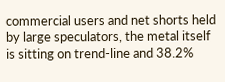commercial users and net shorts held by large speculators, the metal itself is sitting on trend-line and 38.2%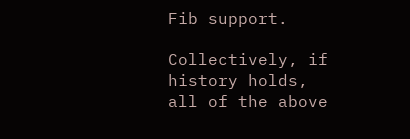Fib support.

Collectively, if history holds, all of the above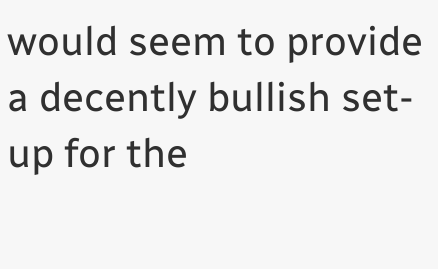would seem to provide a decently bullish set-up for the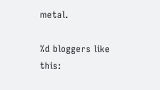metal.

%d bloggers like this: